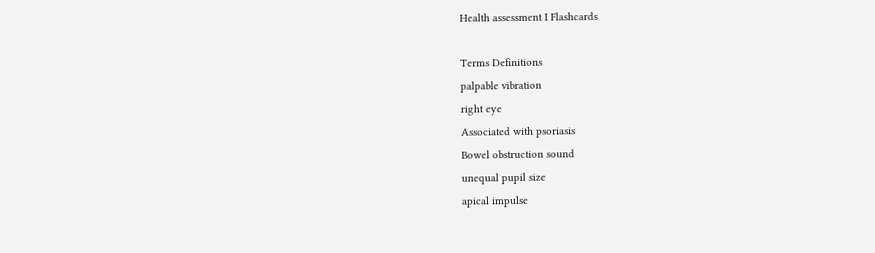Health assessment I Flashcards

Terms Definitions
palpable vibration
right eye
Associated with psoriasis
Bowel obstruction sound
unequal pupil size
apical impulse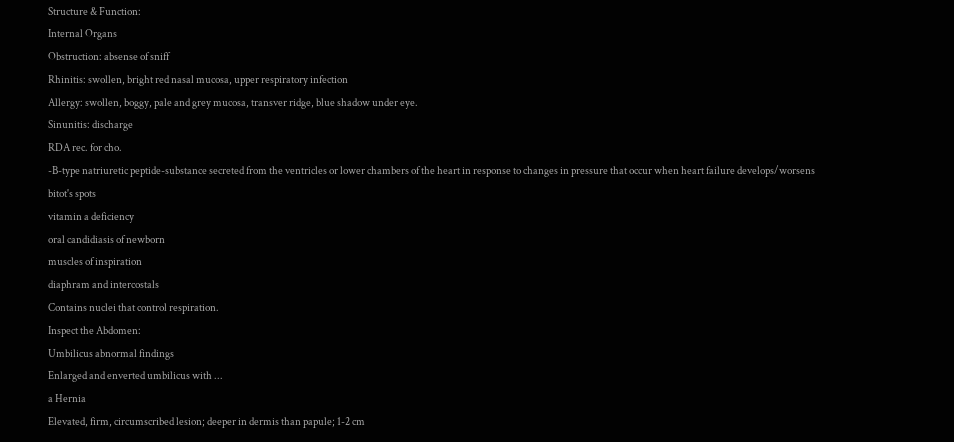Structure & Function:
Internal Organs
Obstruction: absense of sniff
Rhinitis: swollen, bright red nasal mucosa, upper respiratory infection
Allergy: swollen, boggy, pale and grey mucosa, transver ridge, blue shadow under eye.
Sinunitis: discharge
RDA rec. for cho.
-B-type natriuretic peptide-substance secreted from the ventricles or lower chambers of the heart in response to changes in pressure that occur when heart failure develops/worsens
bitot's spots
vitamin a deficiency
oral candidiasis of newborn
muscles of inspiration
diaphram and intercostals
Contains nuclei that control respiration.
Inspect the Abdomen:
Umbilicus abnormal findings
Enlarged and enverted umbilicus with ...
a Hernia
Elevated, firm, circumscribed lesion; deeper in dermis than papule; 1-2 cm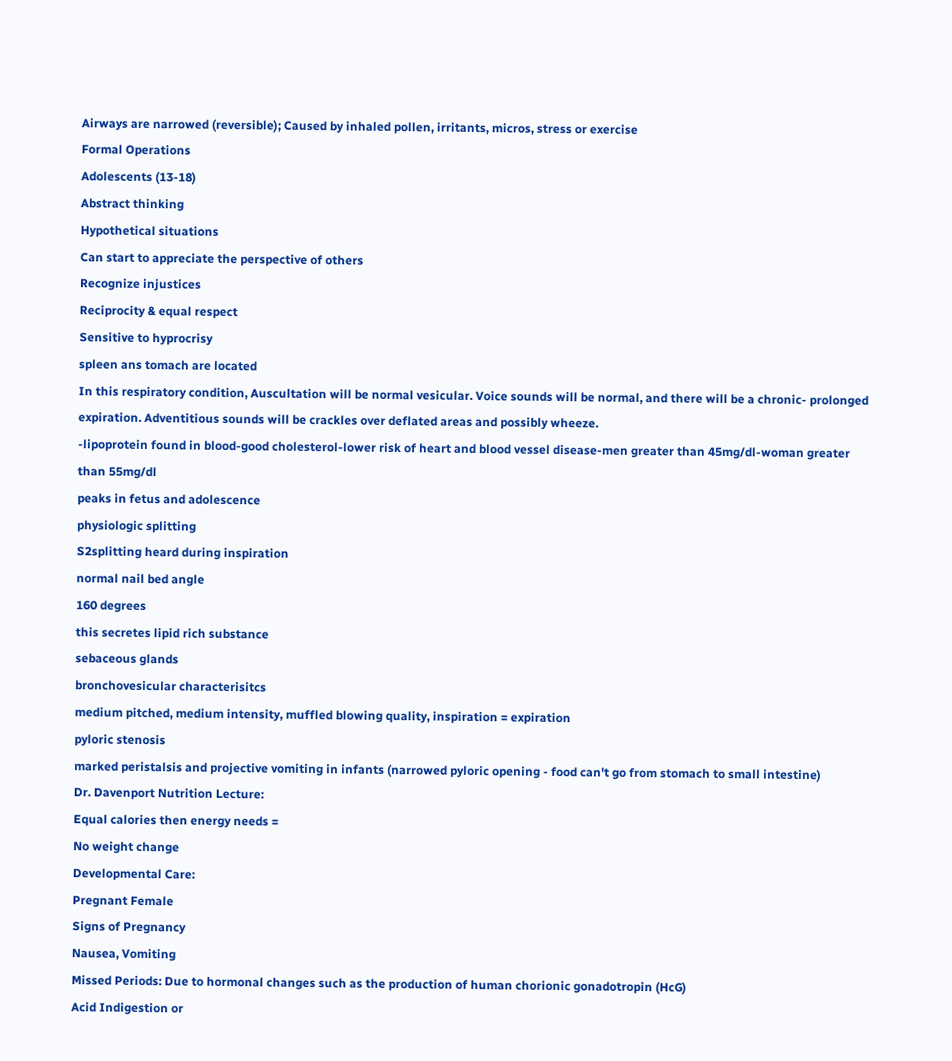Airways are narrowed (reversible); Caused by inhaled pollen, irritants, micros, stress or exercise
Formal Operations
Adolescents (13-18)
Abstract thinking
Hypothetical situations
Can start to appreciate the perspective of others
Recognize injustices
Reciprocity & equal respect
Sensitive to hyprocrisy
spleen ans tomach are located
In this respiratory condition, Auscultation will be normal vesicular. Voice sounds will be normal, and there will be a chronic- prolonged expiration. Adventitious sounds will be crackles over deflated areas and possibly wheeze.
-lipoprotein found in blood-good cholesterol-lower risk of heart and blood vessel disease-men greater than 45mg/dl-woman greater than 55mg/dl
peaks in fetus and adolescence
physiologic splitting
S2splitting heard during inspiration
normal nail bed angle
160 degrees
this secretes lipid rich substance
sebaceous glands
bronchovesicular characterisitcs
medium pitched, medium intensity, muffled blowing quality, inspiration = expiration
pyloric stenosis
marked peristalsis and projective vomiting in infants (narrowed pyloric opening - food can't go from stomach to small intestine)
Dr. Davenport Nutrition Lecture:
Equal calories then energy needs =
No weight change
Developmental Care:
Pregnant Female
Signs of Pregnancy
Nausea, Vomiting
Missed Periods: Due to hormonal changes such as the production of human chorionic gonadotropin (HcG)
Acid Indigestion or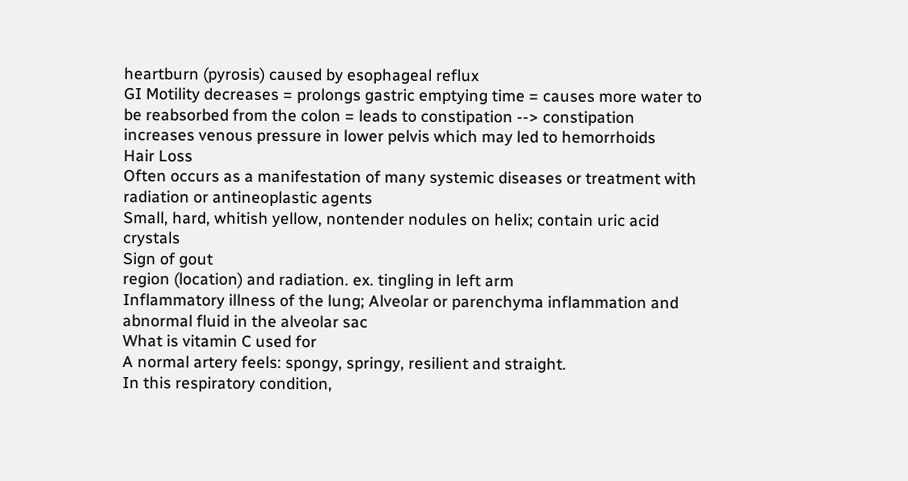heartburn (pyrosis) caused by esophageal reflux
GI Motility decreases = prolongs gastric emptying time = causes more water to be reabsorbed from the colon = leads to constipation --> constipation increases venous pressure in lower pelvis which may led to hemorrhoids
Hair Loss
Often occurs as a manifestation of many systemic diseases or treatment with radiation or antineoplastic agents
Small, hard, whitish yellow, nontender nodules on helix; contain uric acid crystals
Sign of gout
region (location) and radiation. ex. tingling in left arm
Inflammatory illness of the lung; Alveolar or parenchyma inflammation and abnormal fluid in the alveolar sac
What is vitamin C used for
A normal artery feels: spongy, springy, resilient and straight.
In this respiratory condition,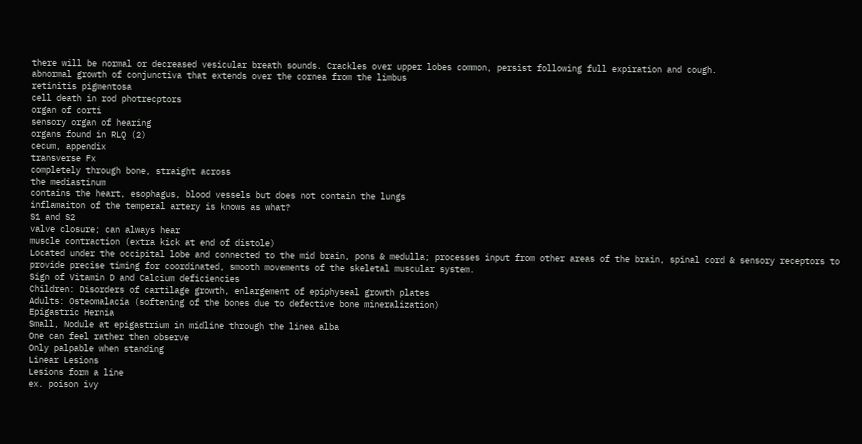there will be normal or decreased vesicular breath sounds. Crackles over upper lobes common, persist following full expiration and cough.
abnormal growth of conjunctiva that extends over the cornea from the limbus
retinitis pigmentosa
cell death in rod photrecptors
organ of corti
sensory organ of hearing
organs found in RLQ (2)
cecum, appendix
transverse Fx
completely through bone, straight across
the mediastinum
contains the heart, esophagus, blood vessels but does not contain the lungs
inflamaiton of the temperal artery is knows as what?
S1 and S2
valve closure; can always hear
muscle contraction (extra kick at end of distole)
Located under the occipital lobe and connected to the mid brain, pons & medulla; processes input from other areas of the brain, spinal cord & sensory receptors to provide precise timing for coordinated, smooth movements of the skeletal muscular system.
Sign of Vitamin D and Calcium deficiencies
Children: Disorders of cartilage growth, enlargement of epiphyseal growth plates
Adults: Osteomalacia (softening of the bones due to defective bone mineralization)
Epigastric Hernia
Small, Nodule at epigastrium in midline through the linea alba
One can feel rather then observe
Only palpable when standing
Linear Lesions
Lesions form a line
ex. poison ivy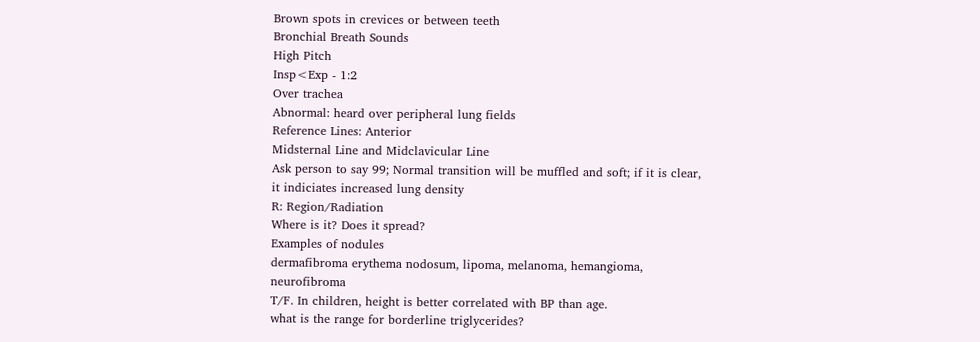Brown spots in crevices or between teeth
Bronchial Breath Sounds
High Pitch
Insp<Exp - 1:2
Over trachea
Abnormal: heard over peripheral lung fields
Reference Lines: Anterior
Midsternal Line and Midclavicular Line
Ask person to say 99; Normal transition will be muffled and soft; if it is clear, it indiciates increased lung density
R: Region/Radiation
Where is it? Does it spread?
Examples of nodules
dermafibroma erythema nodosum, lipoma, melanoma, hemangioma, neurofibroma
T/F. In children, height is better correlated with BP than age.
what is the range for borderline triglycerides?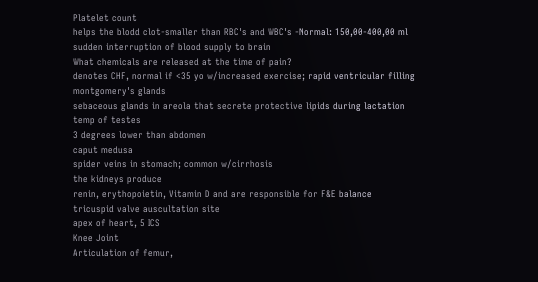Platelet count
helps the blodd clot-smaller than RBC's and WBC's -Normal: 150,00-400,00 ml
sudden interruption of blood supply to brain
What chemicals are released at the time of pain?
denotes CHF, normal if <35 yo w/increased exercise; rapid ventricular filling
montgomery's glands
sebaceous glands in areola that secrete protective lipids during lactation
temp of testes
3 degrees lower than abdomen
caput medusa
spider veins in stomach; common w/cirrhosis
the kidneys produce
renin, erythopoietin, Vitamin D and are responsible for F&E balance
tricuspid valve auscultation site
apex of heart, 5 ICS
Knee Joint
Articulation of femur,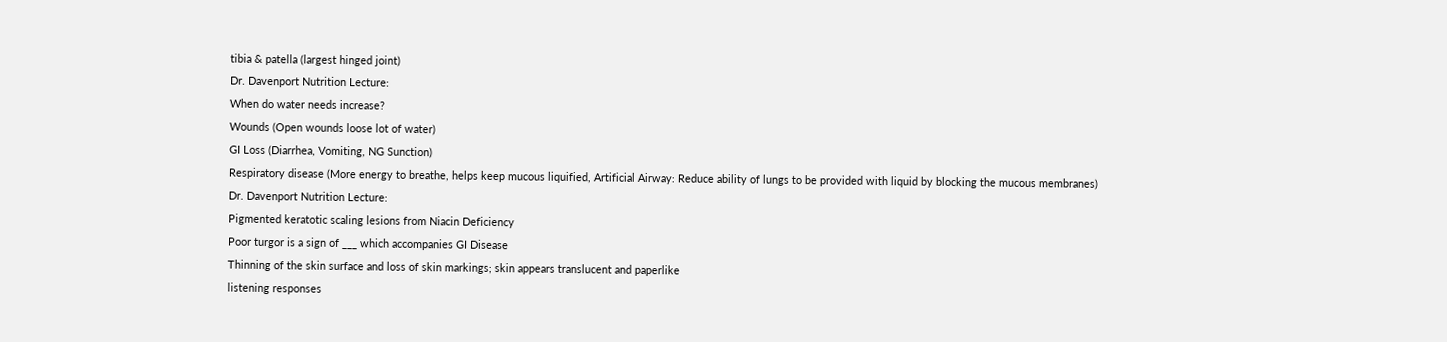tibia & patella (largest hinged joint)
Dr. Davenport Nutrition Lecture:
When do water needs increase?
Wounds (Open wounds loose lot of water)
GI Loss (Diarrhea, Vomiting, NG Sunction)
Respiratory disease (More energy to breathe, helps keep mucous liquified, Artificial Airway: Reduce ability of lungs to be provided with liquid by blocking the mucous membranes)
Dr. Davenport Nutrition Lecture:
Pigmented keratotic scaling lesions from Niacin Deficiency
Poor turgor is a sign of ___ which accompanies GI Disease
Thinning of the skin surface and loss of skin markings; skin appears translucent and paperlike
listening responses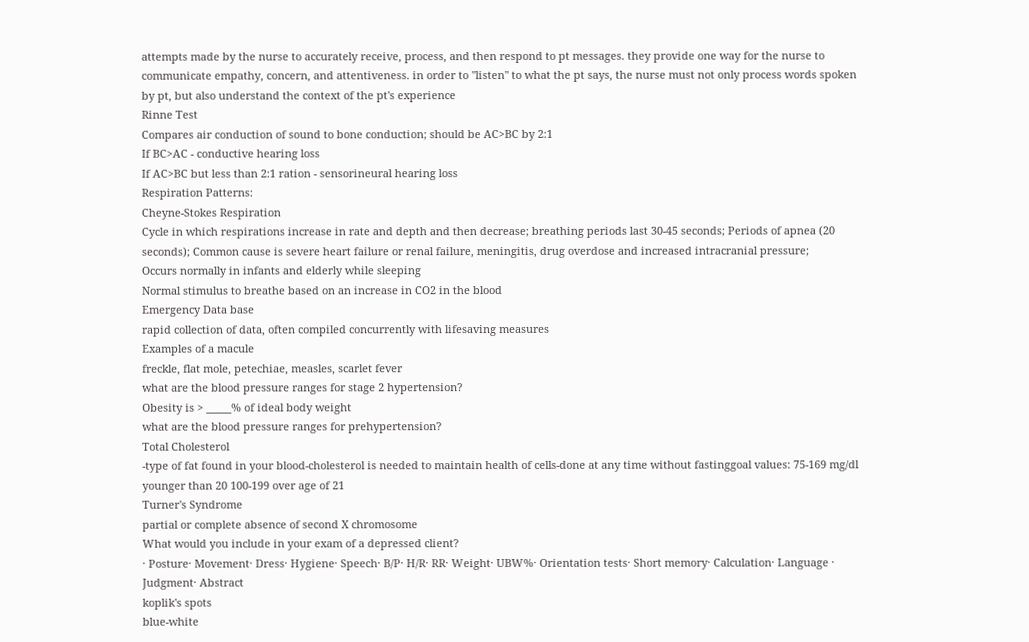attempts made by the nurse to accurately receive, process, and then respond to pt messages. they provide one way for the nurse to communicate empathy, concern, and attentiveness. in order to "listen" to what the pt says, the nurse must not only process words spoken by pt, but also understand the context of the pt's experience
Rinne Test
Compares air conduction of sound to bone conduction; should be AC>BC by 2:1
If BC>AC - conductive hearing loss
If AC>BC but less than 2:1 ration - sensorineural hearing loss
Respiration Patterns:
Cheyne-Stokes Respiration
Cycle in which respirations increase in rate and depth and then decrease; breathing periods last 30-45 seconds; Periods of apnea (20 seconds); Common cause is severe heart failure or renal failure, meningitis, drug overdose and increased intracranial pressure;
Occurs normally in infants and elderly while sleeping
Normal stimulus to breathe based on an increase in CO2 in the blood
Emergency Data base
rapid collection of data, often compiled concurrently with lifesaving measures
Examples of a macule
freckle, flat mole, petechiae, measles, scarlet fever
what are the blood pressure ranges for stage 2 hypertension?
Obesity is > _____% of ideal body weight
what are the blood pressure ranges for prehypertension?
Total Cholesterol
-type of fat found in your blood-cholesterol is needed to maintain health of cells-done at any time without fastinggoal values: 75-169 mg/dl younger than 20 100-199 over age of 21
Turner's Syndrome
partial or complete absence of second X chromosome
What would you include in your exam of a depressed client?
· Posture· Movement· Dress· Hygiene· Speech· B/P· H/R· RR· Weight· UBW%· Orientation tests· Short memory· Calculation· Language · Judgment· Abstract
koplik's spots
blue-white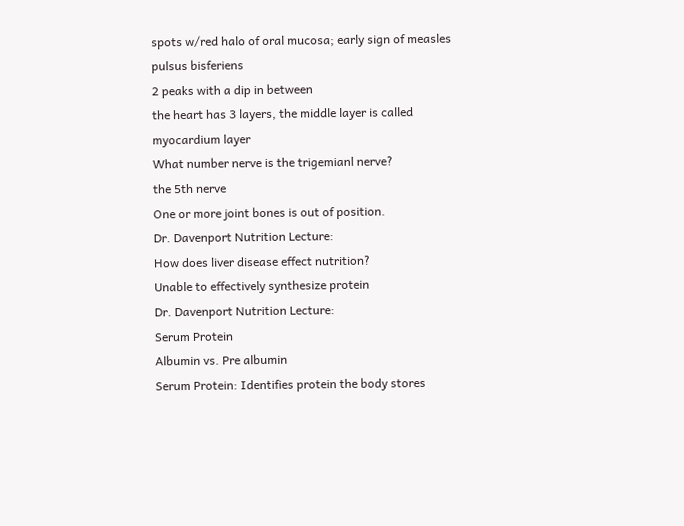spots w/red halo of oral mucosa; early sign of measles
pulsus bisferiens
2 peaks with a dip in between
the heart has 3 layers, the middle layer is called
myocardium layer
What number nerve is the trigemianl nerve?
the 5th nerve
One or more joint bones is out of position.
Dr. Davenport Nutrition Lecture:
How does liver disease effect nutrition?
Unable to effectively synthesize protein
Dr. Davenport Nutrition Lecture:
Serum Protein
Albumin vs. Pre albumin
Serum Protein: Identifies protein the body stores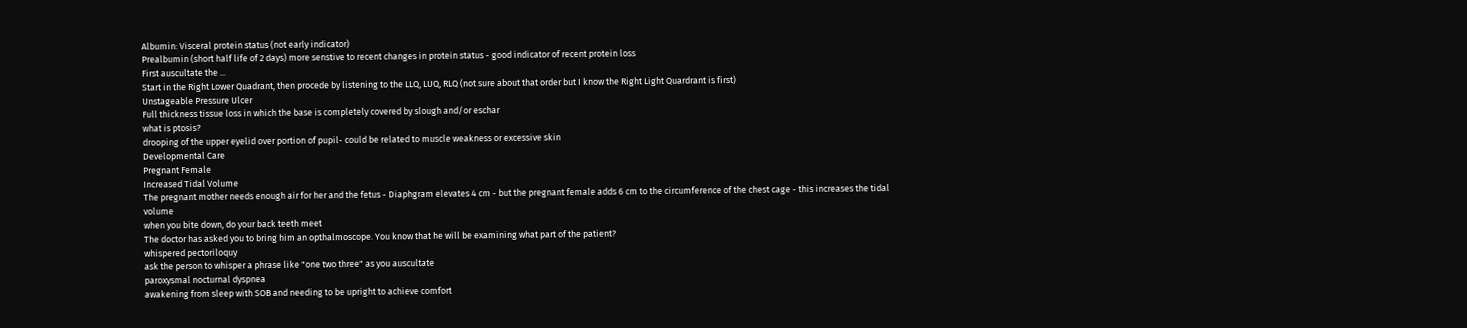Albumin: Visceral protein status (not early indicator)
Prealbumin (short half life of 2 days) more senstive to recent changes in protein status - good indicator of recent protein loss
First auscultate the ...
Start in the Right Lower Quadrant, then procede by listening to the LLQ, LUQ, RLQ (not sure about that order but I know the Right Light Quardrant is first)
Unstageable Pressure Ulcer
Full thickness tissue loss in which the base is completely covered by slough and/or eschar
what is ptosis?
drooping of the upper eyelid over portion of pupil- could be related to muscle weakness or excessive skin
Developmental Care
Pregnant Female
Increased Tidal Volume
The pregnant mother needs enough air for her and the fetus - Diaphgram elevates 4 cm - but the pregnant female adds 6 cm to the circumference of the chest cage - this increases the tidal volume
when you bite down, do your back teeth meet
The doctor has asked you to bring him an opthalmoscope. You know that he will be examining what part of the patient?
whispered pectoriloquy
ask the person to whisper a phrase like "one two three" as you auscultate
paroxysmal nocturnal dyspnea
awakening from sleep with SOB and needing to be upright to achieve comfort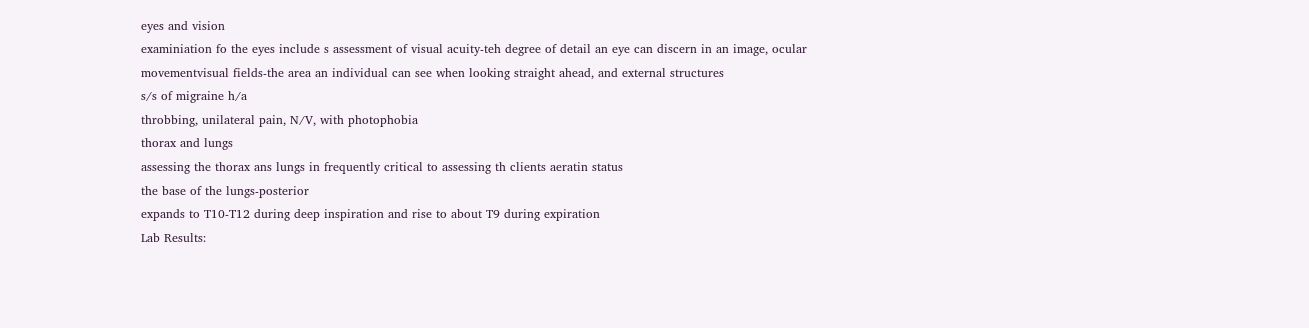eyes and vision
examiniation fo the eyes include s assessment of visual acuity-teh degree of detail an eye can discern in an image, ocular movementvisual fields-the area an individual can see when looking straight ahead, and external structures
s/s of migraine h/a
throbbing, unilateral pain, N/V, with photophobia
thorax and lungs
assessing the thorax ans lungs in frequently critical to assessing th clients aeratin status
the base of the lungs-posterior
expands to T10-T12 during deep inspiration and rise to about T9 during expiration
Lab Results: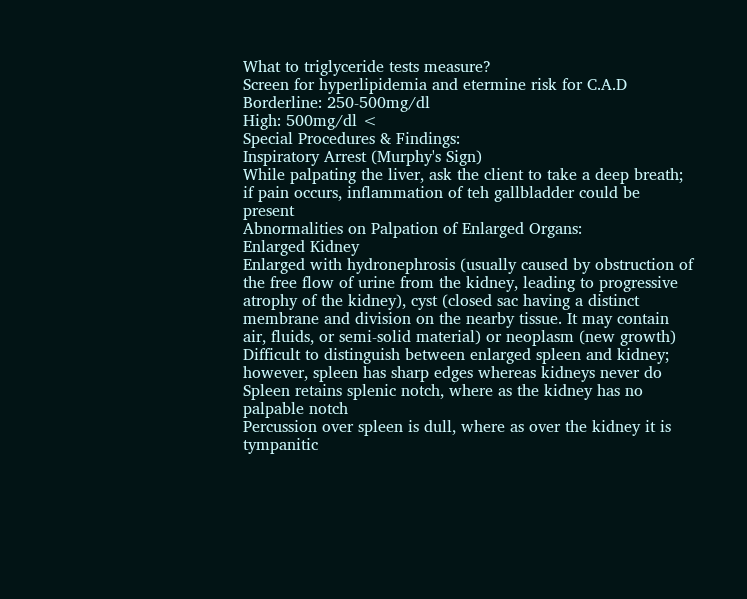What to triglyceride tests measure?
Screen for hyperlipidemia and etermine risk for C.A.D
Borderline: 250-500mg/dl
High: 500mg/dl <
Special Procedures & Findings:
Inspiratory Arrest (Murphy's Sign)
While palpating the liver, ask the client to take a deep breath; if pain occurs, inflammation of teh gallbladder could be present
Abnormalities on Palpation of Enlarged Organs:
Enlarged Kidney
Enlarged with hydronephrosis (usually caused by obstruction of the free flow of urine from the kidney, leading to progressive atrophy of the kidney), cyst (closed sac having a distinct membrane and division on the nearby tissue. It may contain air, fluids, or semi-solid material) or neoplasm (new growth)
Difficult to distinguish between enlarged spleen and kidney; however, spleen has sharp edges whereas kidneys never do
Spleen retains splenic notch, where as the kidney has no palpable notch
Percussion over spleen is dull, where as over the kidney it is tympanitic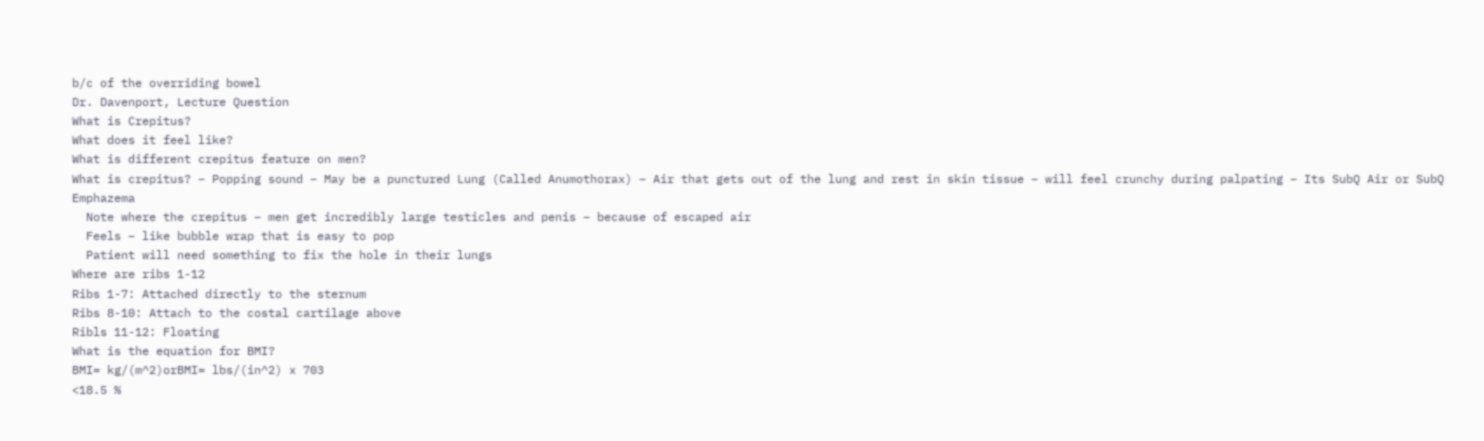b/c of the overriding bowel
Dr. Davenport, Lecture Question
What is Crepitus?
What does it feel like?
What is different crepitus feature on men?
What is crepitus? – Popping sound – May be a punctured Lung (Called Anumothorax) – Air that gets out of the lung and rest in skin tissue – will feel crunchy during palpating – Its SubQ Air or SubQ Emphazema
  Note where the crepitus – men get incredibly large testicles and penis – because of escaped air
  Feels – like bubble wrap that is easy to pop
  Patient will need something to fix the hole in their lungs
Where are ribs 1-12
Ribs 1-7: Attached directly to the sternum
Ribs 8-10: Attach to the costal cartilage above
Ribls 11-12: Floating
What is the equation for BMI?
BMI= kg/(m^2)orBMI= lbs/(in^2) x 703
<18.5 %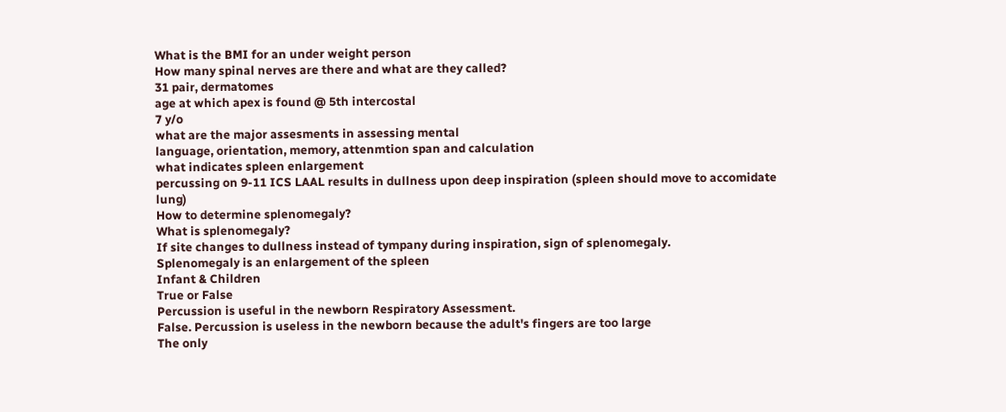What is the BMI for an under weight person
How many spinal nerves are there and what are they called?
31 pair, dermatomes
age at which apex is found @ 5th intercostal
7 y/o
what are the major assesments in assessing mental
language, orientation, memory, attenmtion span and calculation
what indicates spleen enlargement
percussing on 9-11 ICS LAAL results in dullness upon deep inspiration (spleen should move to accomidate lung)
How to determine splenomegaly?
What is splenomegaly?
If site changes to dullness instead of tympany during inspiration, sign of splenomegaly.
Splenomegaly is an enlargement of the spleen
Infant & Children
True or False
Percussion is useful in the newborn Respiratory Assessment.
False. Percussion is useless in the newborn because the adult's fingers are too large
The only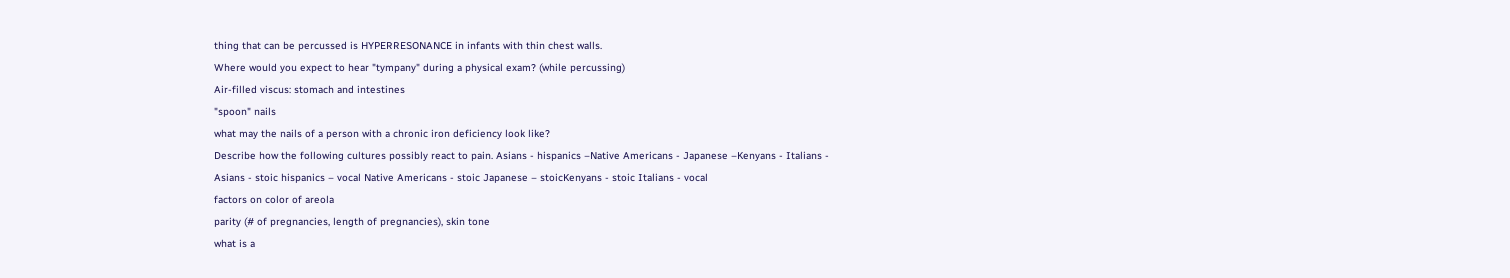thing that can be percussed is HYPERRESONANCE in infants with thin chest walls.
Where would you expect to hear "tympany" during a physical exam? (while percussing)
Air-filled viscus: stomach and intestines
"spoon" nails
what may the nails of a person with a chronic iron deficiency look like?
Describe how the following cultures possibly react to pain. Asians - hispanics –Native Americans - Japanese –Kenyans - Italians -
Asians - stoic hispanics – vocal Native Americans - stoic Japanese – stoicKenyans - stoic Italians - vocal
factors on color of areola
parity (# of pregnancies, length of pregnancies), skin tone
what is a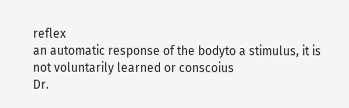reflex
an automatic response of the bodyto a stimulus, it is not voluntarily learned or conscoius
Dr.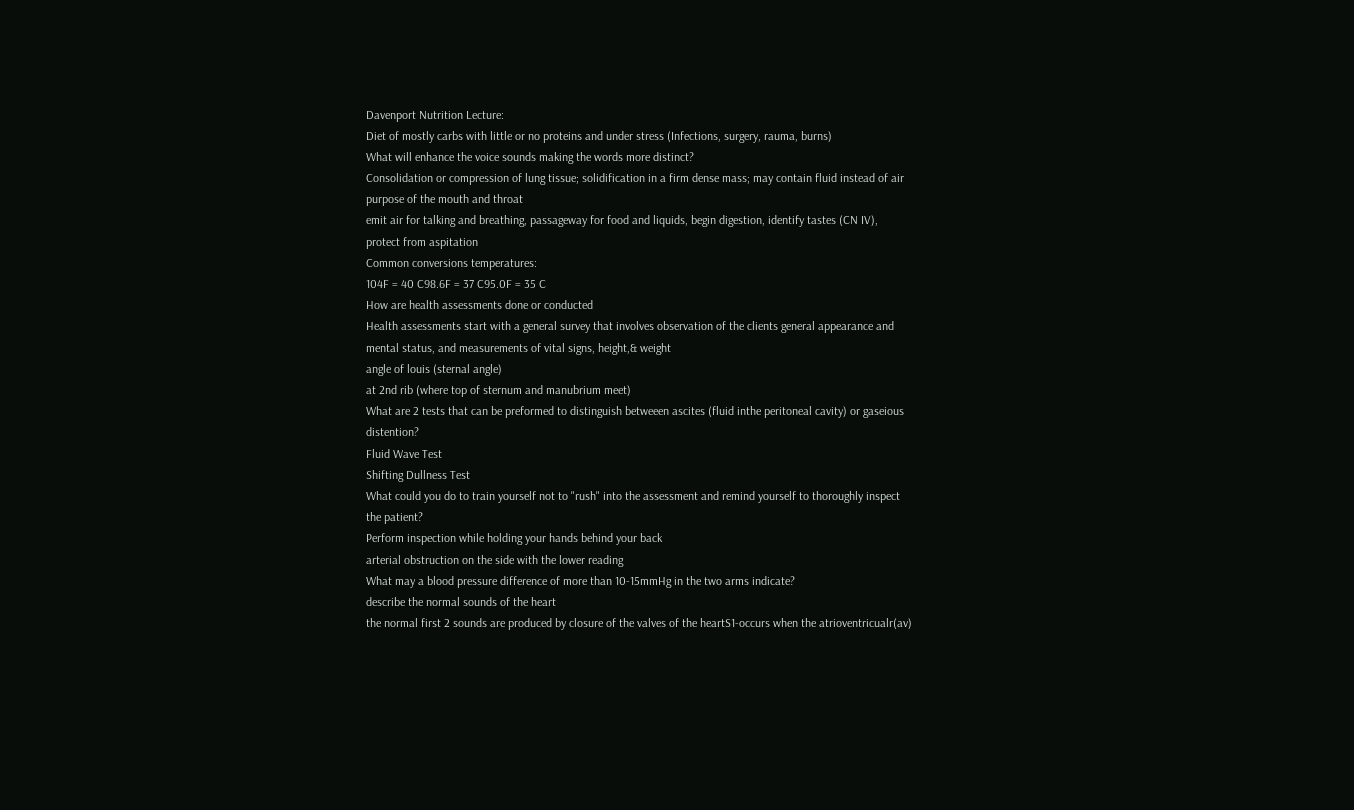Davenport Nutrition Lecture:
Diet of mostly carbs with little or no proteins and under stress (Infections, surgery, rauma, burns)
What will enhance the voice sounds making the words more distinct?
Consolidation or compression of lung tissue; solidification in a firm dense mass; may contain fluid instead of air
purpose of the mouth and throat
emit air for talking and breathing, passageway for food and liquids, begin digestion, identify tastes (CN IV), protect from aspitation
Common conversions temperatures:
104F = 40 C98.6F = 37 C95.0F = 35 C
How are health assessments done or conducted
Health assessments start with a general survey that involves observation of the clients general appearance and mental status, and measurements of vital signs, height,& weight
angle of louis (sternal angle)
at 2nd rib (where top of sternum and manubrium meet)
What are 2 tests that can be preformed to distinguish betweeen ascites (fluid inthe peritoneal cavity) or gaseious distention?
Fluid Wave Test
Shifting Dullness Test
What could you do to train yourself not to "rush" into the assessment and remind yourself to thoroughly inspect the patient?
Perform inspection while holding your hands behind your back
arterial obstruction on the side with the lower reading
What may a blood pressure difference of more than 10-15mmHg in the two arms indicate?
describe the normal sounds of the heart
the normal first 2 sounds are produced by closure of the valves of the heartS1-occurs when the atrioventricualr(av)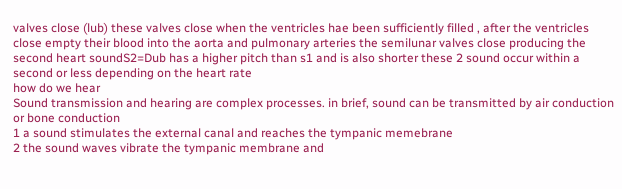valves close (lub) these valves close when the ventricles hae been sufficiently filled , after the ventricles close empty their blood into the aorta and pulmonary arteries the semilunar valves close producing the second heart soundS2=Dub has a higher pitch than s1 and is also shorter these 2 sound occur within a second or less depending on the heart rate
how do we hear
Sound transmission and hearing are complex processes. in brief, sound can be transmitted by air conduction or bone conduction
1 a sound stimulates the external canal and reaches the tympanic memebrane
2 the sound waves vibrate the tympanic membrane and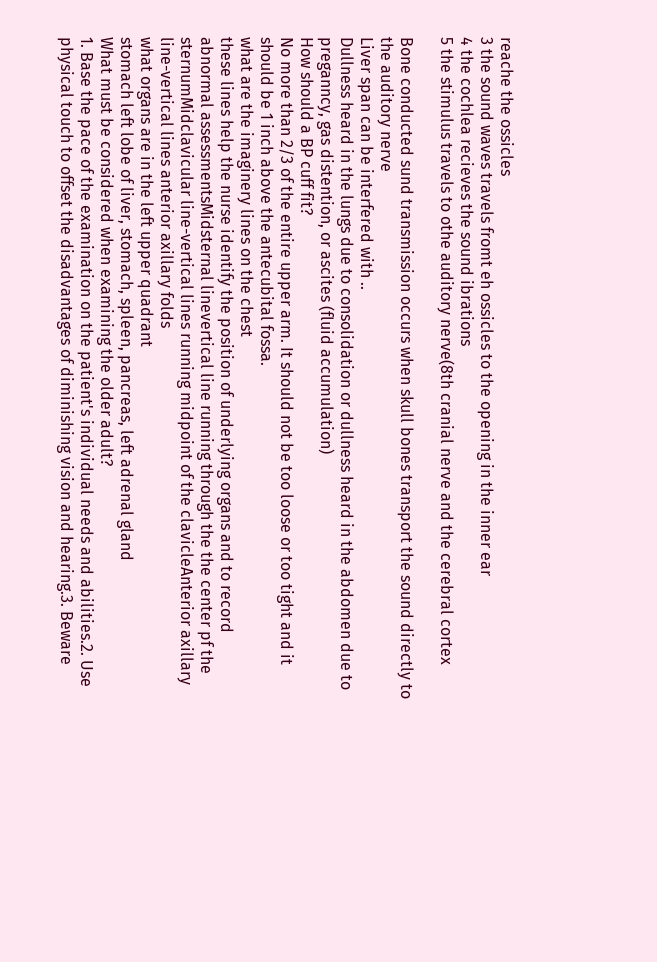reache the ossicles
3 the sound waves travels fromt eh ossicles to the opening in the inner ear
4 the cochlea recieves the sound ibrations
5 the stimulus travels to othe auditory nerve(8th cranial nerve and the cerebral cortex

Bone conducted sund transmission occurs when skull bones transport the sound directly to the auditory nerve
Liver span can be interfered with ..
Dullness heard in the lungs due to consolidation or dullness heard in the abdomen due to preganncy, gas distention, or ascites (fluid accumulation)
How should a BP cuff fit?
No more than 2/3 of the entire upper arm. It should not be too loose or too tight and it should be 1 inch above the antecubital fossa.
what are the imaginery lines on the chest
these lines help the nurse identify the position of underlying organs and to record abnormal assessmentsMidsternal linevertical line running through the the center pf the sternumMidclavicular line-vertical lines running midpoint of the clavicleAnterior axillary line-vertical lines anterior axillary folds
what organs are in the left upper quadrant
stomach left lobe of liver, stomach, spleen, pancreas, left adrenal gland
What must be considered when examining the older adult?
1. Base the pace of the examination on the patient's individual needs and abilities.2. Use physical touch to offset the disadvantages of diminishing vision and hearing.3. Beware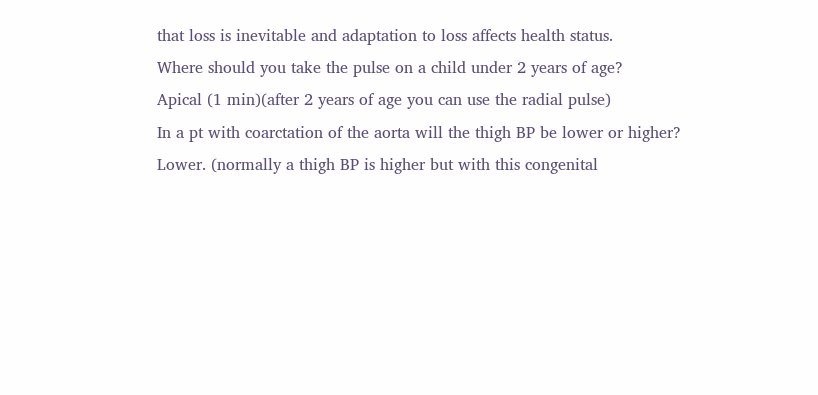that loss is inevitable and adaptation to loss affects health status.
Where should you take the pulse on a child under 2 years of age?
Apical (1 min)(after 2 years of age you can use the radial pulse)
In a pt with coarctation of the aorta will the thigh BP be lower or higher?
Lower. (normally a thigh BP is higher but with this congenital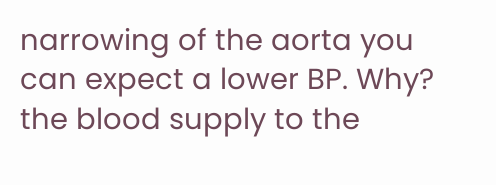narrowing of the aorta you can expect a lower BP. Why? the blood supply to the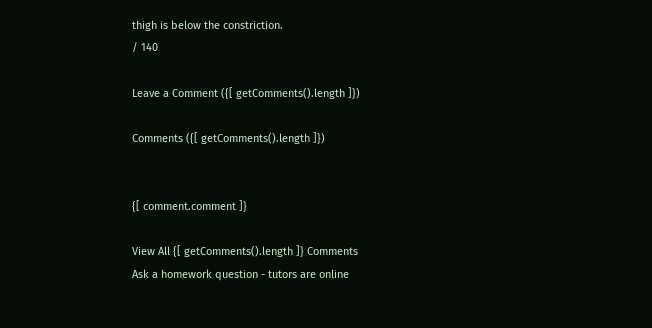thigh is below the constriction.
/ 140

Leave a Comment ({[ getComments().length ]})

Comments ({[ getComments().length ]})


{[ comment.comment ]}

View All {[ getComments().length ]} Comments
Ask a homework question - tutors are online